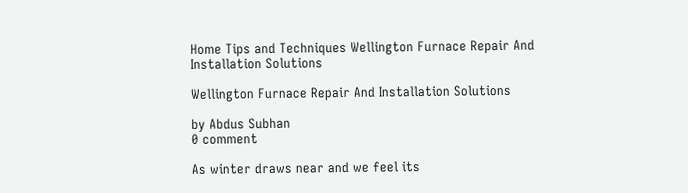Home Tips and Techniques Wellington Furnace Repair And Installation Solutions

Wellington Furnace Repair And Installation Solutions

by Abdus Subhan
0 comment

As winter draws near and we feel its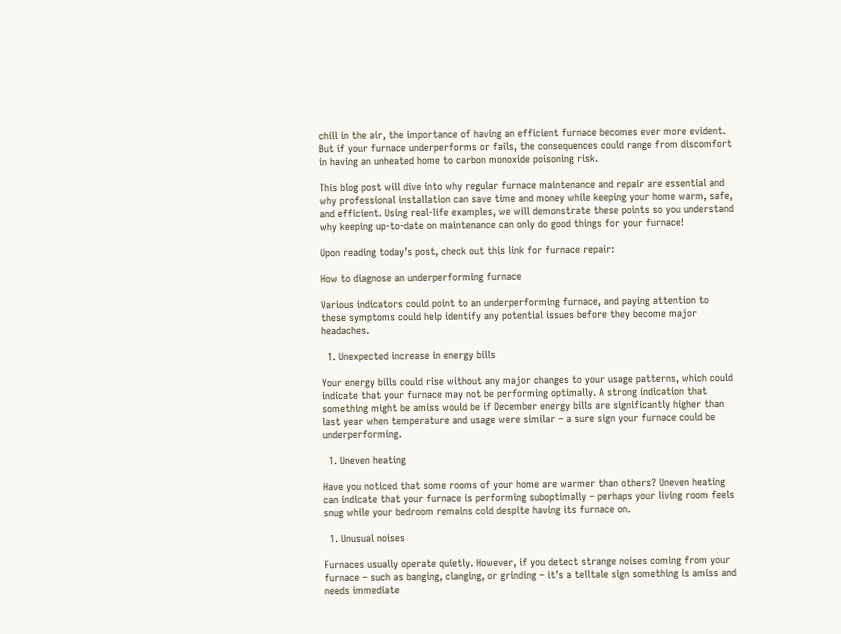chill in the air, the importance of having an efficient furnace becomes ever more evident. But if your furnace underperforms or fails, the consequences could range from discomfort in having an unheated home to carbon monoxide poisoning risk.

This blog post will dive into why regular furnace maintenance and repair are essential and why professional installation can save time and money while keeping your home warm, safe, and efficient. Using real-life examples, we will demonstrate these points so you understand why keeping up-to-date on maintenance can only do good things for your furnace!

Upon reading today’s post, check out this link for furnace repair:

How to diagnose an underperforming furnace

Various indicators could point to an underperforming furnace, and paying attention to these symptoms could help identify any potential issues before they become major headaches.

  1. Unexpected increase in energy bills

Your energy bills could rise without any major changes to your usage patterns, which could indicate that your furnace may not be performing optimally. A strong indication that something might be amiss would be if December energy bills are significantly higher than last year when temperature and usage were similar – a sure sign your furnace could be underperforming.

  1. Uneven heating

Have you noticed that some rooms of your home are warmer than others? Uneven heating can indicate that your furnace is performing suboptimally – perhaps your living room feels snug while your bedroom remains cold despite having its furnace on.

  1. Unusual noises

Furnaces usually operate quietly. However, if you detect strange noises coming from your furnace – such as banging, clanging, or grinding – it’s a telltale sign something is amiss and needs immediate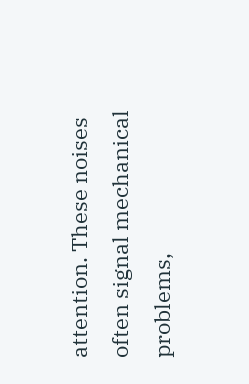attention. These noises often signal mechanical problems,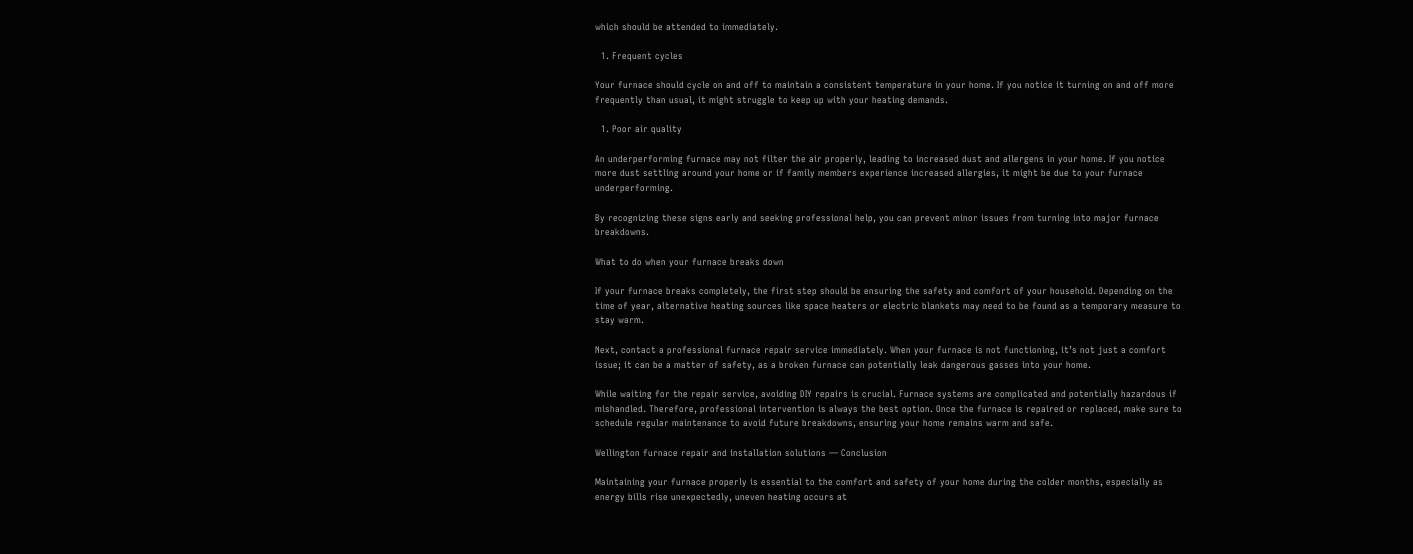which should be attended to immediately.

  1. Frequent cycles

Your furnace should cycle on and off to maintain a consistent temperature in your home. If you notice it turning on and off more frequently than usual, it might struggle to keep up with your heating demands.

  1. Poor air quality

An underperforming furnace may not filter the air properly, leading to increased dust and allergens in your home. If you notice more dust settling around your home or if family members experience increased allergies, it might be due to your furnace underperforming.

By recognizing these signs early and seeking professional help, you can prevent minor issues from turning into major furnace breakdowns.

What to do when your furnace breaks down

If your furnace breaks completely, the first step should be ensuring the safety and comfort of your household. Depending on the time of year, alternative heating sources like space heaters or electric blankets may need to be found as a temporary measure to stay warm.

Next, contact a professional furnace repair service immediately. When your furnace is not functioning, it’s not just a comfort issue; it can be a matter of safety, as a broken furnace can potentially leak dangerous gasses into your home.

While waiting for the repair service, avoiding DIY repairs is crucial. Furnace systems are complicated and potentially hazardous if mishandled. Therefore, professional intervention is always the best option. Once the furnace is repaired or replaced, make sure to schedule regular maintenance to avoid future breakdowns, ensuring your home remains warm and safe.

Wellington furnace repair and installation solutions — Conclusion

Maintaining your furnace properly is essential to the comfort and safety of your home during the colder months, especially as energy bills rise unexpectedly, uneven heating occurs at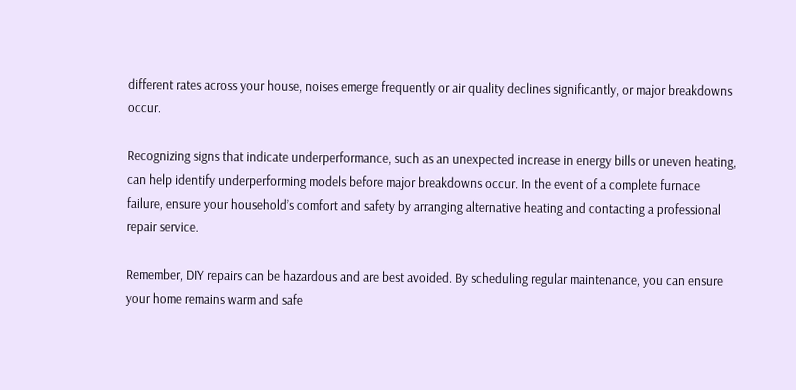different rates across your house, noises emerge frequently or air quality declines significantly, or major breakdowns occur.

Recognizing signs that indicate underperformance, such as an unexpected increase in energy bills or uneven heating, can help identify underperforming models before major breakdowns occur. In the event of a complete furnace failure, ensure your household’s comfort and safety by arranging alternative heating and contacting a professional repair service.

Remember, DIY repairs can be hazardous and are best avoided. By scheduling regular maintenance, you can ensure your home remains warm and safe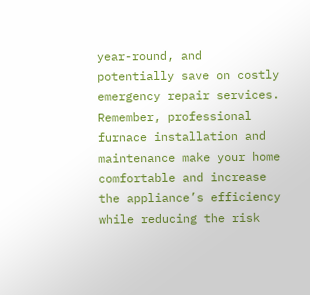year-round, and potentially save on costly emergency repair services. Remember, professional furnace installation and maintenance make your home comfortable and increase the appliance’s efficiency while reducing the risk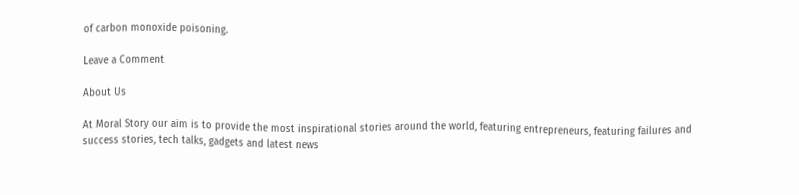of carbon monoxide poisoning.

Leave a Comment

About Us

At Moral Story our aim is to provide the most inspirational stories around the world, featuring entrepreneurs, featuring failures and success stories, tech talks, gadgets and latest news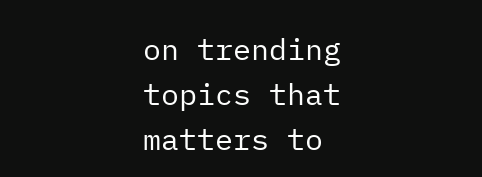on trending topics that matters to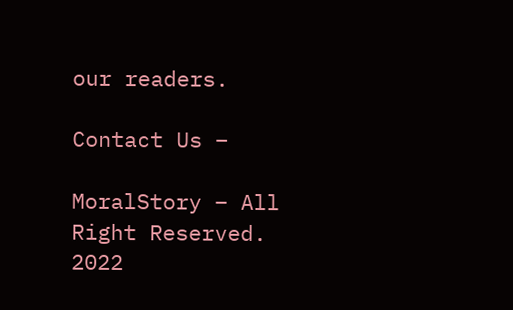our readers.

Contact Us –

MoralStory – All Right Reserved. 2022